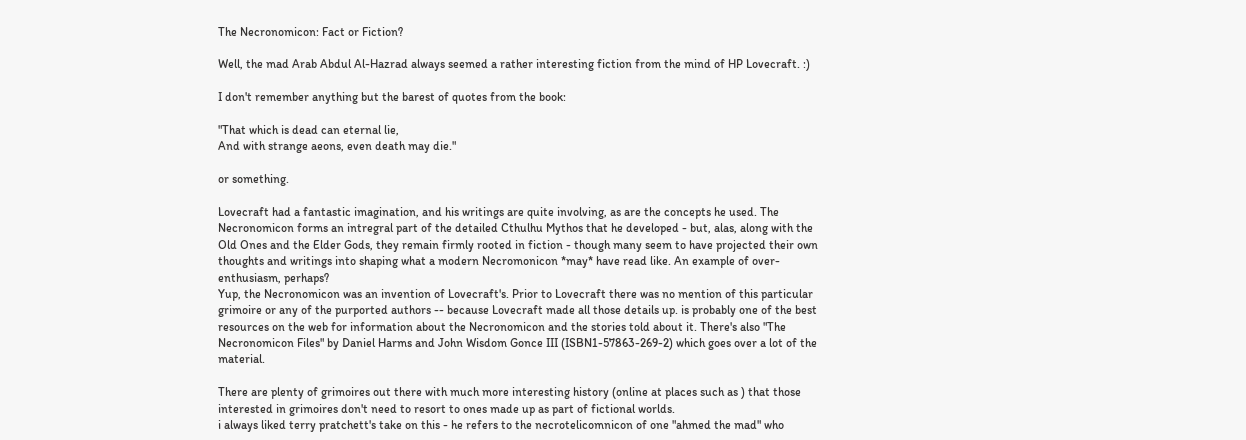The Necronomicon: Fact or Fiction?

Well, the mad Arab Abdul Al-Hazrad always seemed a rather interesting fiction from the mind of HP Lovecraft. :)

I don't remember anything but the barest of quotes from the book:

"That which is dead can eternal lie,
And with strange aeons, even death may die."

or something.

Lovecraft had a fantastic imagination, and his writings are quite involving, as are the concepts he used. The Necronomicon forms an intregral part of the detailed Cthulhu Mythos that he developed - but, alas, along with the Old Ones and the Elder Gods, they remain firmly rooted in fiction - though many seem to have projected their own thoughts and writings into shaping what a modern Necromonicon *may* have read like. An example of over-enthusiasm, perhaps?
Yup, the Necronomicon was an invention of Lovecraft's. Prior to Lovecraft there was no mention of this particular grimoire or any of the purported authors -- because Lovecraft made all those details up. is probably one of the best resources on the web for information about the Necronomicon and the stories told about it. There's also "The Necronomicon Files" by Daniel Harms and John Wisdom Gonce III (ISBN1-57863-269-2) which goes over a lot of the material.

There are plenty of grimoires out there with much more interesting history (online at places such as ) that those interested in grimoires don't need to resort to ones made up as part of fictional worlds.
i always liked terry pratchett's take on this - he refers to the necrotelicomnicon of one "ahmed the mad" who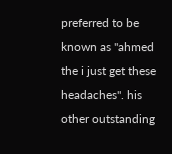preferred to be known as "ahmed the i just get these headaches". his other outstanding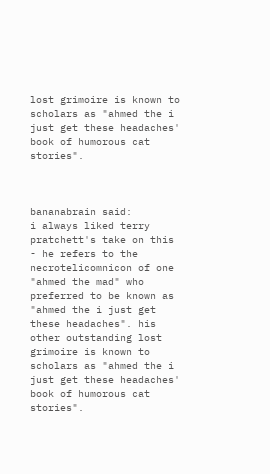lost grimoire is known to scholars as "ahmed the i just get these headaches' book of humorous cat stories".



bananabrain said:
i always liked terry pratchett's take on this - he refers to the necrotelicomnicon of one "ahmed the mad" who preferred to be known as "ahmed the i just get these headaches". his other outstanding lost grimoire is known to scholars as "ahmed the i just get these headaches' book of humorous cat stories".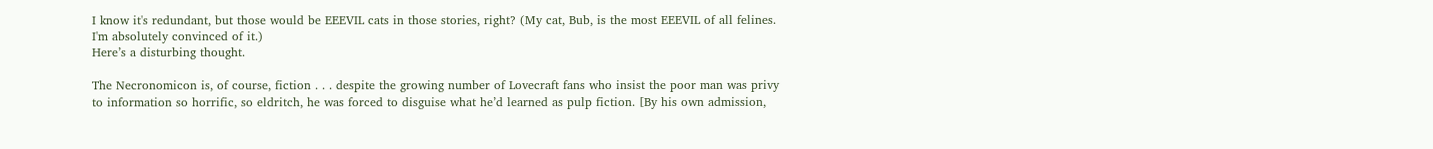I know it's redundant, but those would be EEEVIL cats in those stories, right? (My cat, Bub, is the most EEEVIL of all felines. I'm absolutely convinced of it.)
Here’s a disturbing thought.

The Necronomicon is, of course, fiction . . . despite the growing number of Lovecraft fans who insist the poor man was privy to information so horrific, so eldritch, he was forced to disguise what he’d learned as pulp fiction. [By his own admission,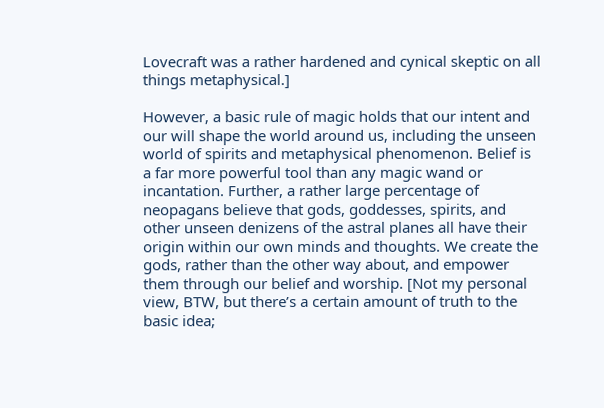Lovecraft was a rather hardened and cynical skeptic on all things metaphysical.]

However, a basic rule of magic holds that our intent and our will shape the world around us, including the unseen world of spirits and metaphysical phenomenon. Belief is a far more powerful tool than any magic wand or incantation. Further, a rather large percentage of neopagans believe that gods, goddesses, spirits, and other unseen denizens of the astral planes all have their origin within our own minds and thoughts. We create the gods, rather than the other way about, and empower them through our belief and worship. [Not my personal view, BTW, but there’s a certain amount of truth to the basic idea;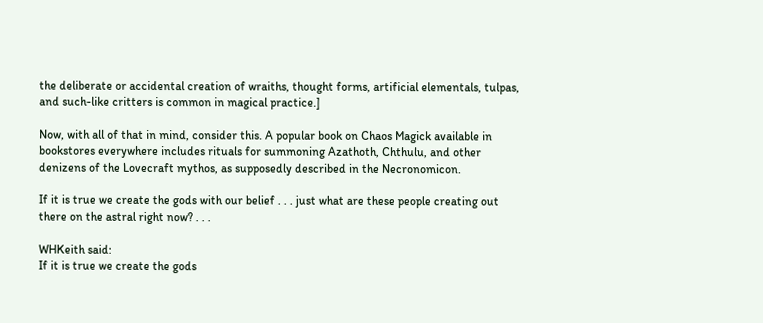the deliberate or accidental creation of wraiths, thought forms, artificial elementals, tulpas, and such-like critters is common in magical practice.]

Now, with all of that in mind, consider this. A popular book on Chaos Magick available in bookstores everywhere includes rituals for summoning Azathoth, Chthulu, and other denizens of the Lovecraft mythos, as supposedly described in the Necronomicon.

If it is true we create the gods with our belief . . . just what are these people creating out there on the astral right now? . . .

WHKeith said:
If it is true we create the gods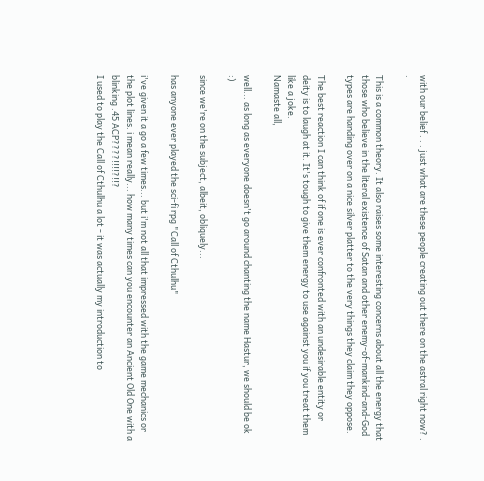with our belief . . . just what are these people creating out there on the astral right now? . .

This is a common theory. It also raises some interesting concerns about all the energy that those who believe in the literal existence of Satan and other enemy-of-mankind-and-God types are handing over on a nice silver platter to the very things they claim they oppose.

The best reaction I can think of if one is ever confronted with an undesirable entity or deity is to laugh at it. It's tough to give them energy to use against you if you treat them like a joke.
Namaste all,

well... as long as everyone doesn't go around chanting the name Hastur, we should be ok :)

since we're on the subject, albeit, obliquely...

has anyone ever played the sci-fi rpg "Call of Cthulhu"

i've given it a go a few times... but i'm not all that impressed with the game mechanics or the plot lines. i mean really... how many times can you encounter an Ancient Old One with a blinking .45 ACP????!!!!?!!?
I used to play the Call of Cthulhu a lot - it was actually my introduction to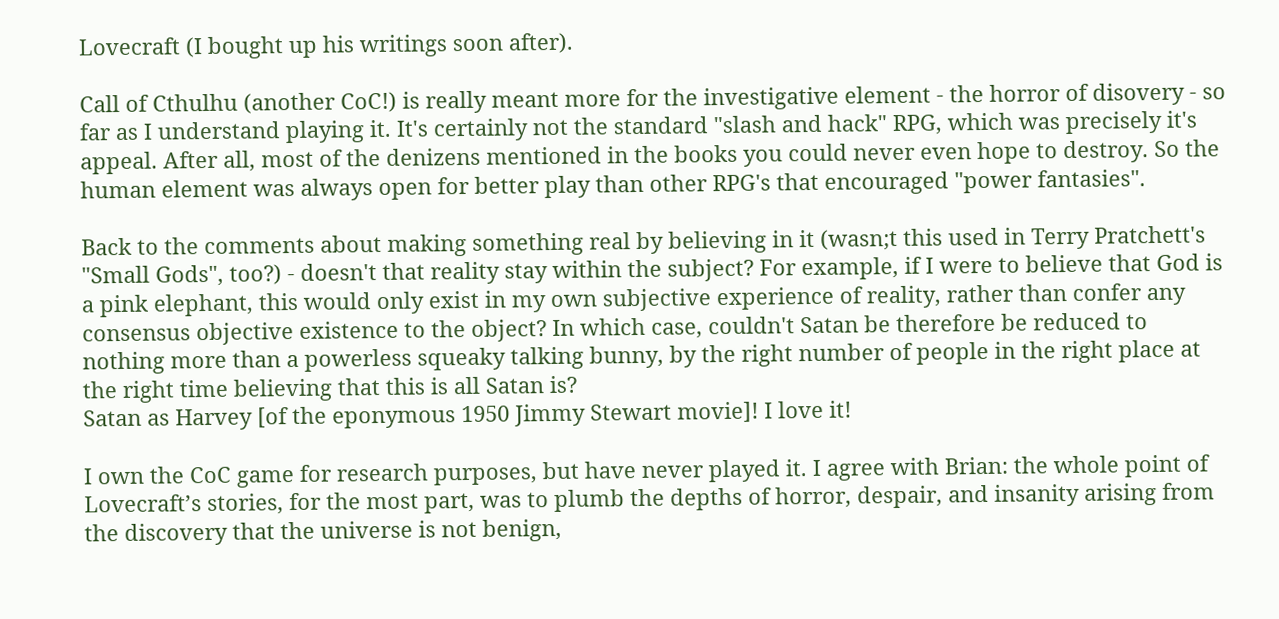Lovecraft (I bought up his writings soon after).

Call of Cthulhu (another CoC!) is really meant more for the investigative element - the horror of disovery - so far as I understand playing it. It's certainly not the standard "slash and hack" RPG, which was precisely it's appeal. After all, most of the denizens mentioned in the books you could never even hope to destroy. So the human element was always open for better play than other RPG's that encouraged "power fantasies".

Back to the comments about making something real by believing in it (wasn;t this used in Terry Pratchett's "Small Gods", too?) - doesn't that reality stay within the subject? For example, if I were to believe that God is a pink elephant, this would only exist in my own subjective experience of reality, rather than confer any consensus objective existence to the object? In which case, couldn't Satan be therefore be reduced to nothing more than a powerless squeaky talking bunny, by the right number of people in the right place at the right time believing that this is all Satan is?
Satan as Harvey [of the eponymous 1950 Jimmy Stewart movie]! I love it!

I own the CoC game for research purposes, but have never played it. I agree with Brian: the whole point of Lovecraft’s stories, for the most part, was to plumb the depths of horror, despair, and insanity arising from the discovery that the universe is not benign,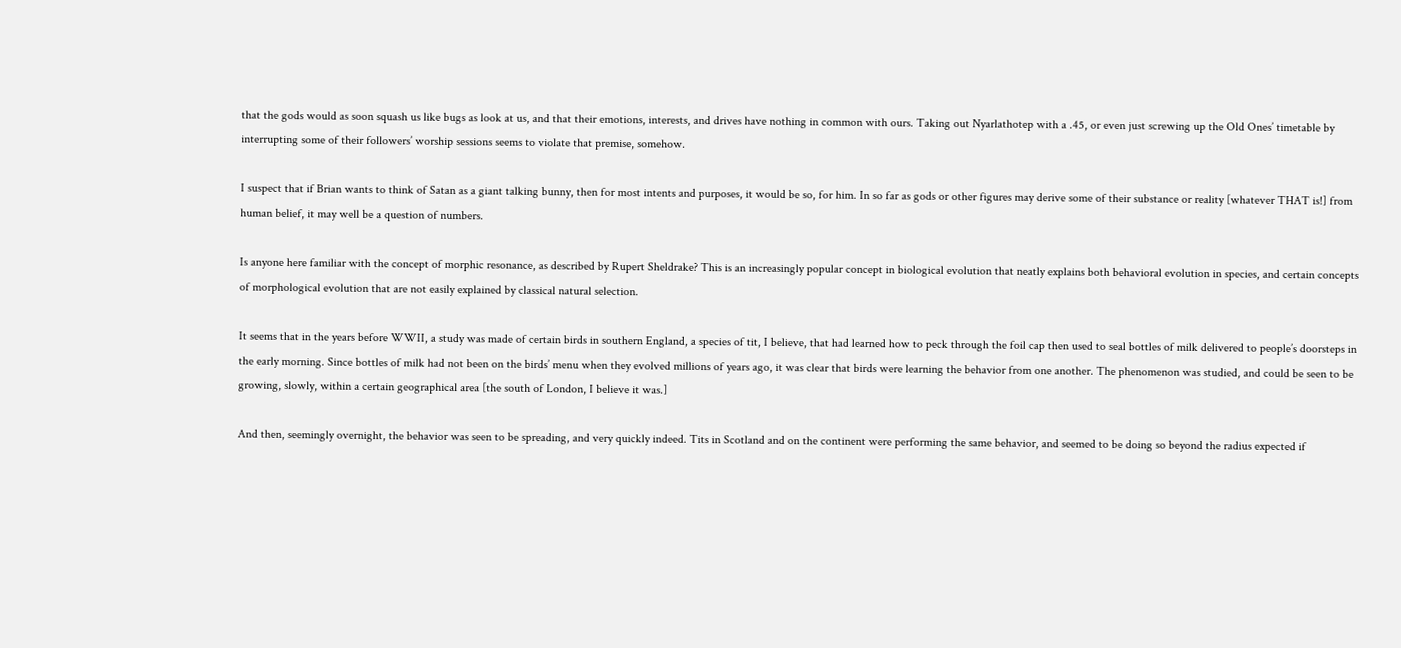that the gods would as soon squash us like bugs as look at us, and that their emotions, interests, and drives have nothing in common with ours. Taking out Nyarlathotep with a .45, or even just screwing up the Old Ones’ timetable by interrupting some of their followers’ worship sessions seems to violate that premise, somehow.

I suspect that if Brian wants to think of Satan as a giant talking bunny, then for most intents and purposes, it would be so, for him. In so far as gods or other figures may derive some of their substance or reality [whatever THAT is!] from human belief, it may well be a question of numbers.

Is anyone here familiar with the concept of morphic resonance, as described by Rupert Sheldrake? This is an increasingly popular concept in biological evolution that neatly explains both behavioral evolution in species, and certain concepts of morphological evolution that are not easily explained by classical natural selection.

It seems that in the years before WWII, a study was made of certain birds in southern England, a species of tit, I believe, that had learned how to peck through the foil cap then used to seal bottles of milk delivered to people’s doorsteps in the early morning. Since bottles of milk had not been on the birds’ menu when they evolved millions of years ago, it was clear that birds were learning the behavior from one another. The phenomenon was studied, and could be seen to be growing, slowly, within a certain geographical area [the south of London, I believe it was.]

And then, seemingly overnight, the behavior was seen to be spreading, and very quickly indeed. Tits in Scotland and on the continent were performing the same behavior, and seemed to be doing so beyond the radius expected if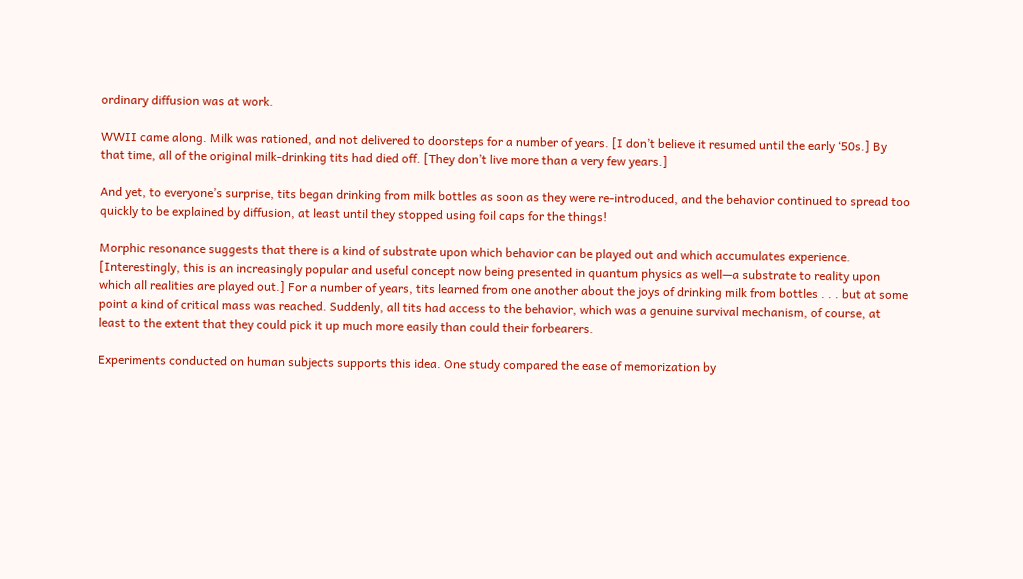ordinary diffusion was at work.

WWII came along. Milk was rationed, and not delivered to doorsteps for a number of years. [I don’t believe it resumed until the early ‘50s.] By that time, all of the original milk-drinking tits had died off. [They don’t live more than a very few years.]

And yet, to everyone’s surprise, tits began drinking from milk bottles as soon as they were re-introduced, and the behavior continued to spread too quickly to be explained by diffusion, at least until they stopped using foil caps for the things!

Morphic resonance suggests that there is a kind of substrate upon which behavior can be played out and which accumulates experience. [Interestingly, this is an increasingly popular and useful concept now being presented in quantum physics as well—a substrate to reality upon which all realities are played out.] For a number of years, tits learned from one another about the joys of drinking milk from bottles . . . but at some point a kind of critical mass was reached. Suddenly, all tits had access to the behavior, which was a genuine survival mechanism, of course, at least to the extent that they could pick it up much more easily than could their forbearers.

Experiments conducted on human subjects supports this idea. One study compared the ease of memorization by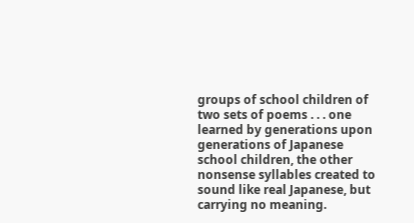groups of school children of two sets of poems . . . one learned by generations upon generations of Japanese school children, the other nonsense syllables created to sound like real Japanese, but carrying no meaning.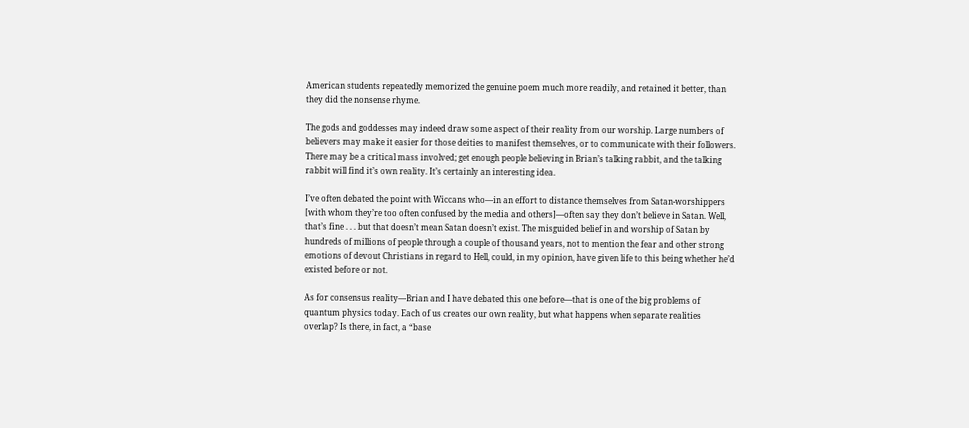American students repeatedly memorized the genuine poem much more readily, and retained it better, than they did the nonsense rhyme.

The gods and goddesses may indeed draw some aspect of their reality from our worship. Large numbers of believers may make it easier for those deities to manifest themselves, or to communicate with their followers. There may be a critical mass involved; get enough people believing in Brian’s talking rabbit, and the talking rabbit will find it’s own reality. It’s certainly an interesting idea.

I’ve often debated the point with Wiccans who—in an effort to distance themselves from Satan-worshippers [with whom they’re too often confused by the media and others]—often say they don’t believe in Satan. Well, that’s fine . . . but that doesn’t mean Satan doesn’t exist. The misguided belief in and worship of Satan by hundreds of millions of people through a couple of thousand years, not to mention the fear and other strong emotions of devout Christians in regard to Hell, could, in my opinion, have given life to this being whether he’d existed before or not.

As for consensus reality—Brian and I have debated this one before—that is one of the big problems of quantum physics today. Each of us creates our own reality, but what happens when separate realities overlap? Is there, in fact, a “base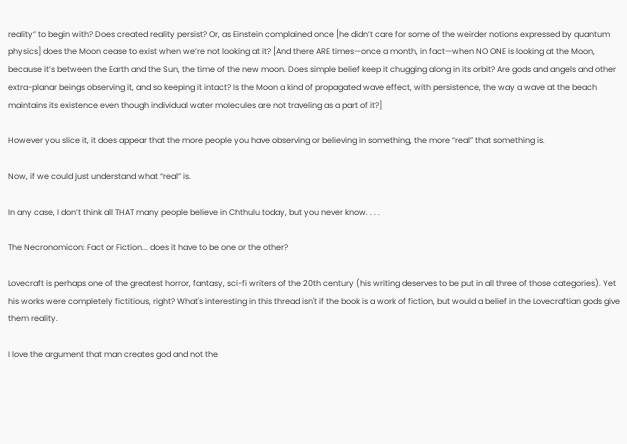reality” to begin with? Does created reality persist? Or, as Einstein complained once [he didn’t care for some of the weirder notions expressed by quantum physics] does the Moon cease to exist when we’re not looking at it? [And there ARE times—once a month, in fact—when NO ONE is looking at the Moon, because it’s between the Earth and the Sun, the time of the new moon. Does simple belief keep it chugging along in its orbit? Are gods and angels and other extra-planar beings observing it, and so keeping it intact? Is the Moon a kind of propagated wave effect, with persistence, the way a wave at the beach maintains its existence even though individual water molecules are not traveling as a part of it?]

However you slice it, it does appear that the more people you have observing or believing in something, the more “real” that something is.

Now, if we could just understand what “real” is.

In any case, I don’t think all THAT many people believe in Chthulu today, but you never know. . . .

The Necronomicon: Fact or Fiction... does it have to be one or the other?

Lovecraft is perhaps one of the greatest horror, fantasy, sci-fi writers of the 20th century (his writing deserves to be put in all three of those categories). Yet his works were completely fictitious, right? What's interesting in this thread isn't if the book is a work of fiction, but would a belief in the Lovecraftian gods give them reality.

I love the argument that man creates god and not the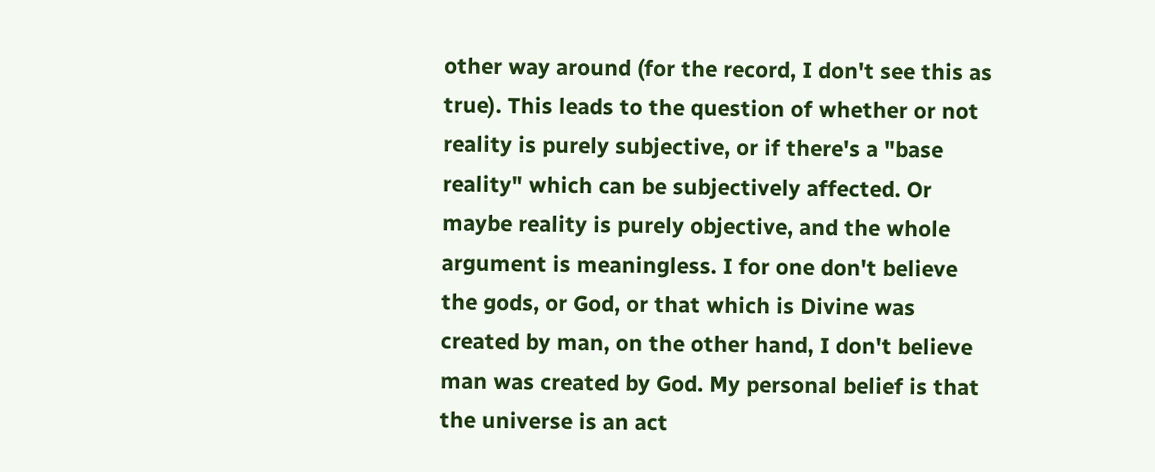other way around (for the record, I don't see this as true). This leads to the question of whether or not reality is purely subjective, or if there's a "base reality" which can be subjectively affected. Or maybe reality is purely objective, and the whole argument is meaningless. I for one don't believe the gods, or God, or that which is Divine was created by man, on the other hand, I don't believe man was created by God. My personal belief is that the universe is an act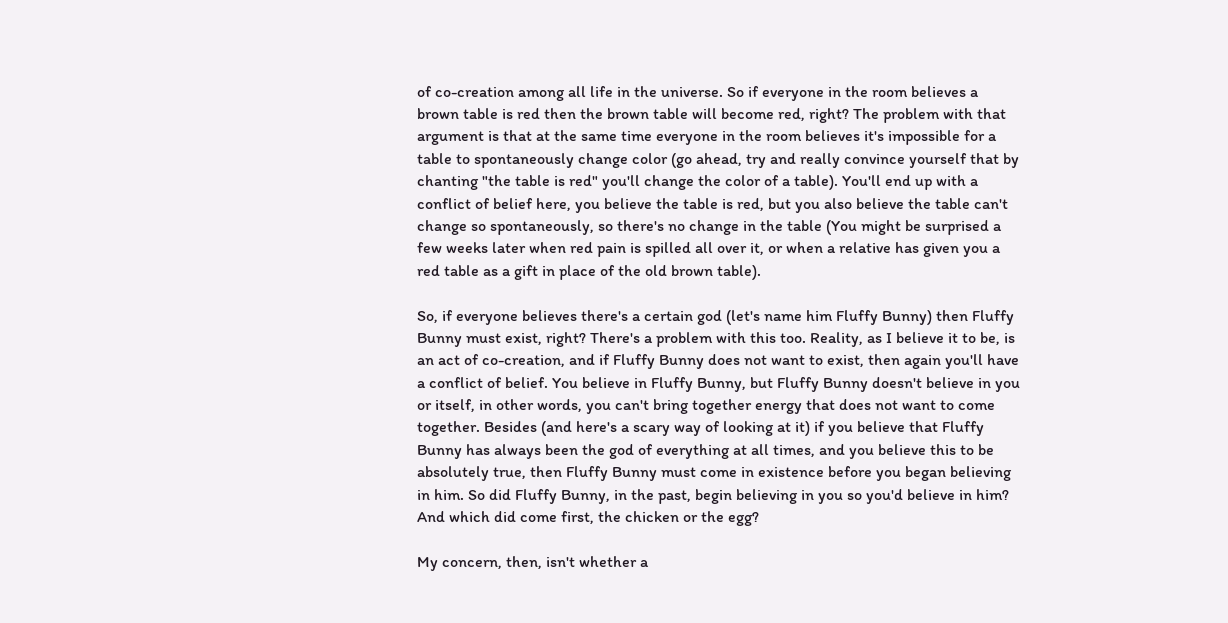of co-creation among all life in the universe. So if everyone in the room believes a brown table is red then the brown table will become red, right? The problem with that argument is that at the same time everyone in the room believes it's impossible for a table to spontaneously change color (go ahead, try and really convince yourself that by chanting "the table is red" you'll change the color of a table). You'll end up with a conflict of belief here, you believe the table is red, but you also believe the table can't change so spontaneously, so there's no change in the table (You might be surprised a few weeks later when red pain is spilled all over it, or when a relative has given you a red table as a gift in place of the old brown table).

So, if everyone believes there's a certain god (let's name him Fluffy Bunny) then Fluffy Bunny must exist, right? There's a problem with this too. Reality, as I believe it to be, is an act of co-creation, and if Fluffy Bunny does not want to exist, then again you'll have a conflict of belief. You believe in Fluffy Bunny, but Fluffy Bunny doesn't believe in you or itself, in other words, you can't bring together energy that does not want to come together. Besides (and here's a scary way of looking at it) if you believe that Fluffy Bunny has always been the god of everything at all times, and you believe this to be absolutely true, then Fluffy Bunny must come in existence before you began believing in him. So did Fluffy Bunny, in the past, begin believing in you so you'd believe in him? And which did come first, the chicken or the egg?

My concern, then, isn't whether a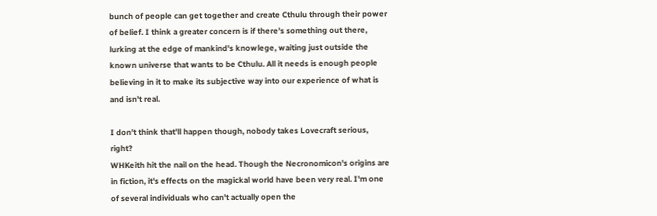bunch of people can get together and create Cthulu through their power of belief. I think a greater concern is if there's something out there, lurking at the edge of mankind's knowlege, waiting just outside the known universe that wants to be Cthulu. All it needs is enough people believing in it to make its subjective way into our experience of what is and isn't real.

I don't think that'll happen though, nobody takes Lovecraft serious, right?
WHKeith hit the nail on the head. Though the Necronomicon's origins are in fiction, it's effects on the magickal world have been very real. I'm one of several individuals who can't actually open the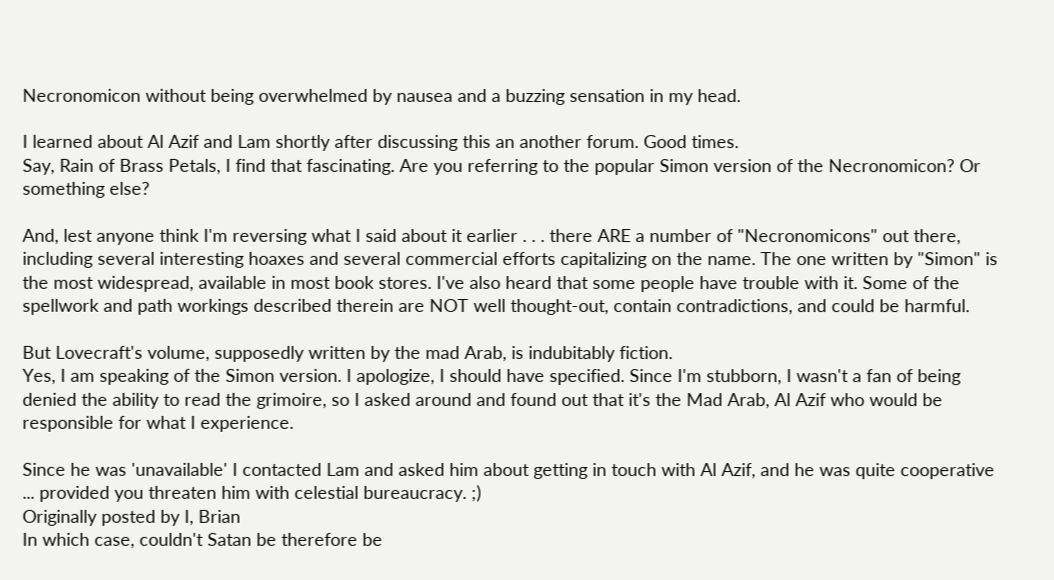Necronomicon without being overwhelmed by nausea and a buzzing sensation in my head.

I learned about Al Azif and Lam shortly after discussing this an another forum. Good times.
Say, Rain of Brass Petals, I find that fascinating. Are you referring to the popular Simon version of the Necronomicon? Or something else?

And, lest anyone think I'm reversing what I said about it earlier . . . there ARE a number of "Necronomicons" out there, including several interesting hoaxes and several commercial efforts capitalizing on the name. The one written by "Simon" is the most widespread, available in most book stores. I've also heard that some people have trouble with it. Some of the spellwork and path workings described therein are NOT well thought-out, contain contradictions, and could be harmful.

But Lovecraft's volume, supposedly written by the mad Arab, is indubitably fiction.
Yes, I am speaking of the Simon version. I apologize, I should have specified. Since I'm stubborn, I wasn't a fan of being denied the ability to read the grimoire, so I asked around and found out that it's the Mad Arab, Al Azif who would be responsible for what I experience.

Since he was 'unavailable' I contacted Lam and asked him about getting in touch with Al Azif, and he was quite cooperative ... provided you threaten him with celestial bureaucracy. ;)
Originally posted by I, Brian
In which case, couldn't Satan be therefore be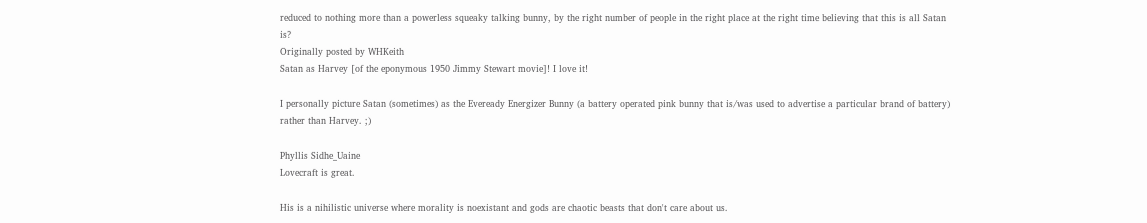reduced to nothing more than a powerless squeaky talking bunny, by the right number of people in the right place at the right time believing that this is all Satan is?
Originally posted by WHKeith
Satan as Harvey [of the eponymous 1950 Jimmy Stewart movie]! I love it!

I personally picture Satan (sometimes) as the Eveready Energizer Bunny (a battery operated pink bunny that is/was used to advertise a particular brand of battery) rather than Harvey. ;)

Phyllis Sidhe_Uaine
Lovecraft is great.

His is a nihilistic universe where morality is noexistant and gods are chaotic beasts that don't care about us.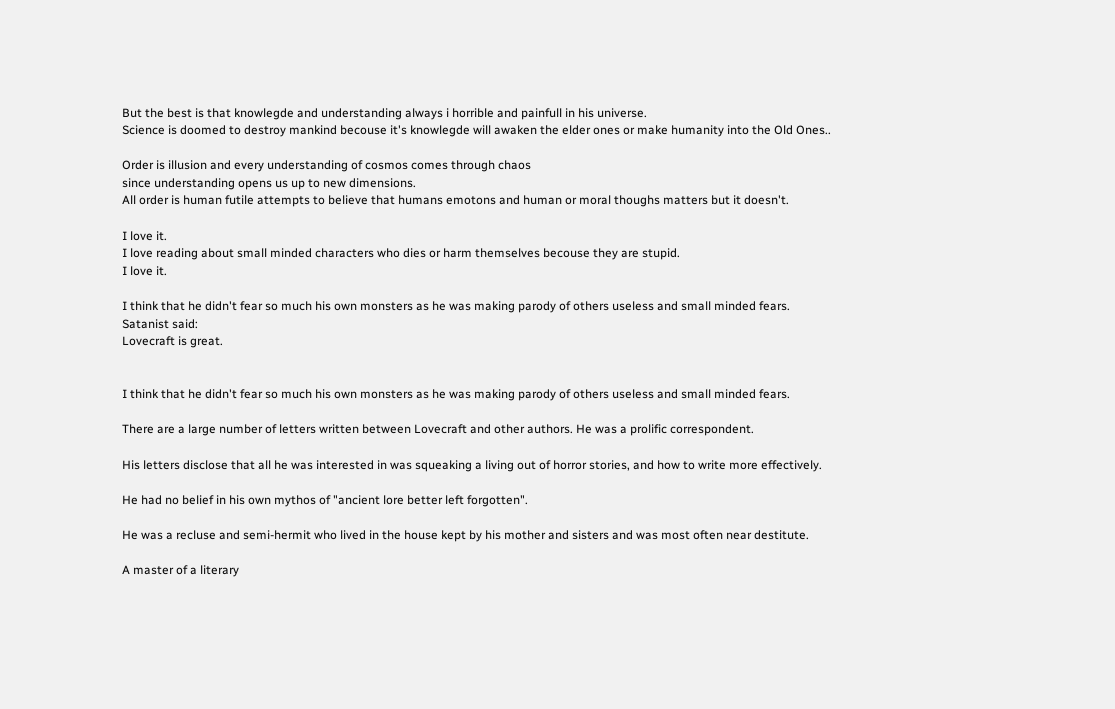But the best is that knowlegde and understanding always i horrible and painfull in his universe.
Science is doomed to destroy mankind becouse it's knowlegde will awaken the elder ones or make humanity into the Old Ones..

Order is illusion and every understanding of cosmos comes through chaos
since understanding opens us up to new dimensions.
All order is human futile attempts to believe that humans emotons and human or moral thoughs matters but it doesn't.

I love it.
I love reading about small minded characters who dies or harm themselves becouse they are stupid.
I love it.

I think that he didn't fear so much his own monsters as he was making parody of others useless and small minded fears.
Satanist said:
Lovecraft is great.


I think that he didn't fear so much his own monsters as he was making parody of others useless and small minded fears.

There are a large number of letters written between Lovecraft and other authors. He was a prolific correspondent.

His letters disclose that all he was interested in was squeaking a living out of horror stories, and how to write more effectively.

He had no belief in his own mythos of "ancient lore better left forgotten".

He was a recluse and semi-hermit who lived in the house kept by his mother and sisters and was most often near destitute.

A master of a literary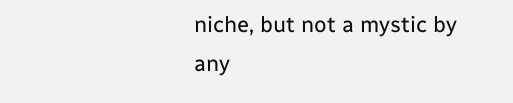niche, but not a mystic by any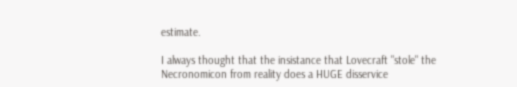estimate.

I always thought that the insistance that Lovecraft "stole" the Necronomicon from reality does a HUGE disservice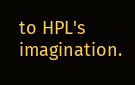to HPL's imagination.